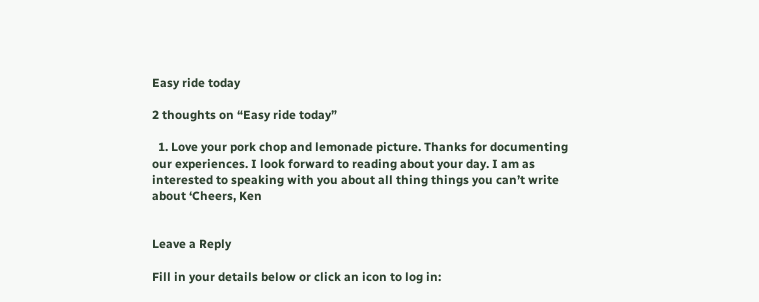Easy ride today

2 thoughts on “Easy ride today”

  1. Love your pork chop and lemonade picture. Thanks for documenting our experiences. I look forward to reading about your day. I am as interested to speaking with you about all thing things you can’t write about ‘Cheers, Ken


Leave a Reply

Fill in your details below or click an icon to log in: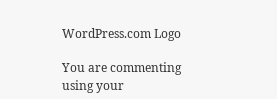WordPress.com Logo

You are commenting using your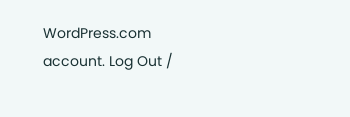WordPress.com account. Log Out /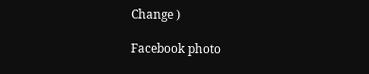Change )

Facebook photo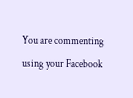You are commenting using your Facebook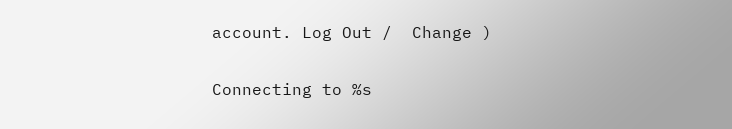account. Log Out /  Change )

Connecting to %s